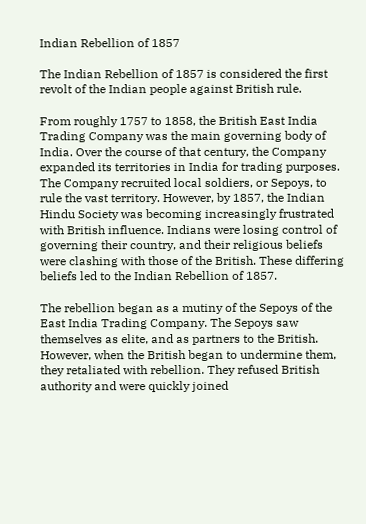Indian Rebellion of 1857

The Indian Rebellion of 1857 is considered the first revolt of the Indian people against British rule.

From roughly 1757 to 1858, the British East India Trading Company was the main governing body of India. Over the course of that century, the Company expanded its territories in India for trading purposes. The Company recruited local soldiers, or Sepoys, to rule the vast territory. However, by 1857, the Indian Hindu Society was becoming increasingly frustrated with British influence. Indians were losing control of governing their country, and their religious beliefs were clashing with those of the British. These differing beliefs led to the Indian Rebellion of 1857.

The rebellion began as a mutiny of the Sepoys of the East India Trading Company. The Sepoys saw themselves as elite, and as partners to the British. However, when the British began to undermine them, they retaliated with rebellion. They refused British authority and were quickly joined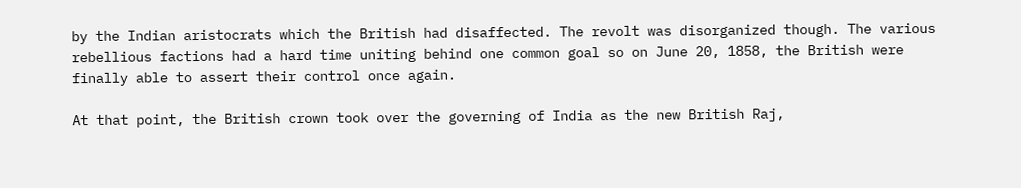by the Indian aristocrats which the British had disaffected. The revolt was disorganized though. The various rebellious factions had a hard time uniting behind one common goal so on June 20, 1858, the British were finally able to assert their control once again.

At that point, the British crown took over the governing of India as the new British Raj,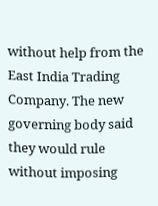without help from the East India Trading Company. The new governing body said they would rule without imposing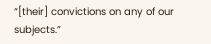“[their] convictions on any of our subjects.”